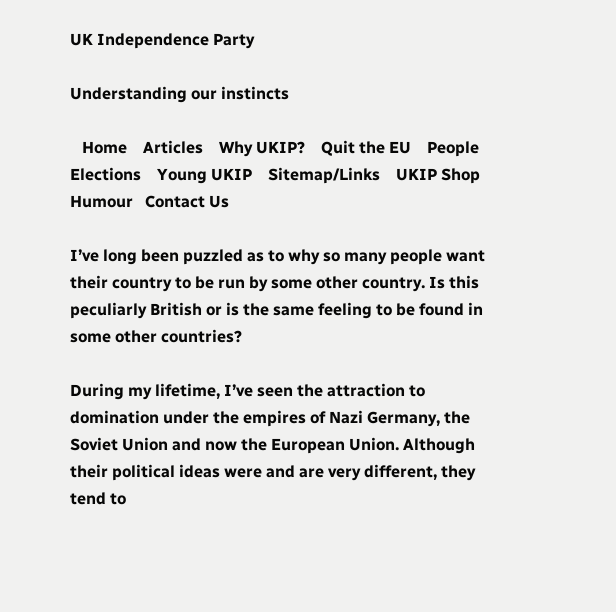UK Independence Party

Understanding our instincts

   Home    Articles    Why UKIP?    Quit the EU    People    Elections    Young UKIP    Sitemap/Links    UKIP Shop    Humour   Contact Us

I’ve long been puzzled as to why so many people want their country to be run by some other country. Is this peculiarly British or is the same feeling to be found in some other countries?

During my lifetime, I’ve seen the attraction to domination under the empires of Nazi Germany, the Soviet Union and now the European Union. Although their political ideas were and are very different, they tend to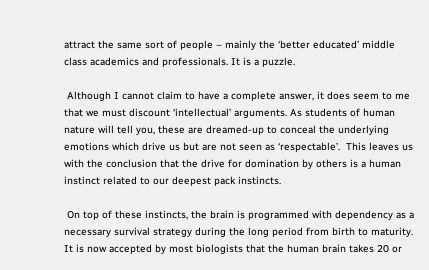attract the same sort of people – mainly the ‘better educated’ middle class academics and professionals. It is a puzzle.

 Although I cannot claim to have a complete answer, it does seem to me that we must discount ‘intellectual’ arguments. As students of human nature will tell you, these are dreamed-up to conceal the underlying emotions which drive us but are not seen as ‘respectable’.  This leaves us with the conclusion that the drive for domination by others is a human instinct related to our deepest pack instincts.

 On top of these instincts, the brain is programmed with dependency as a necessary survival strategy during the long period from birth to maturity. It is now accepted by most biologists that the human brain takes 20 or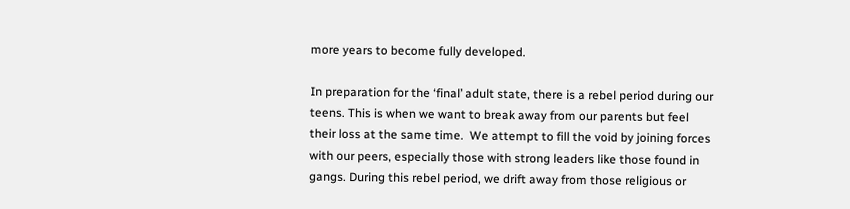more years to become fully developed.

In preparation for the ‘final’ adult state, there is a rebel period during our teens. This is when we want to break away from our parents but feel their loss at the same time.  We attempt to fill the void by joining forces with our peers, especially those with strong leaders like those found in gangs. During this rebel period, we drift away from those religious or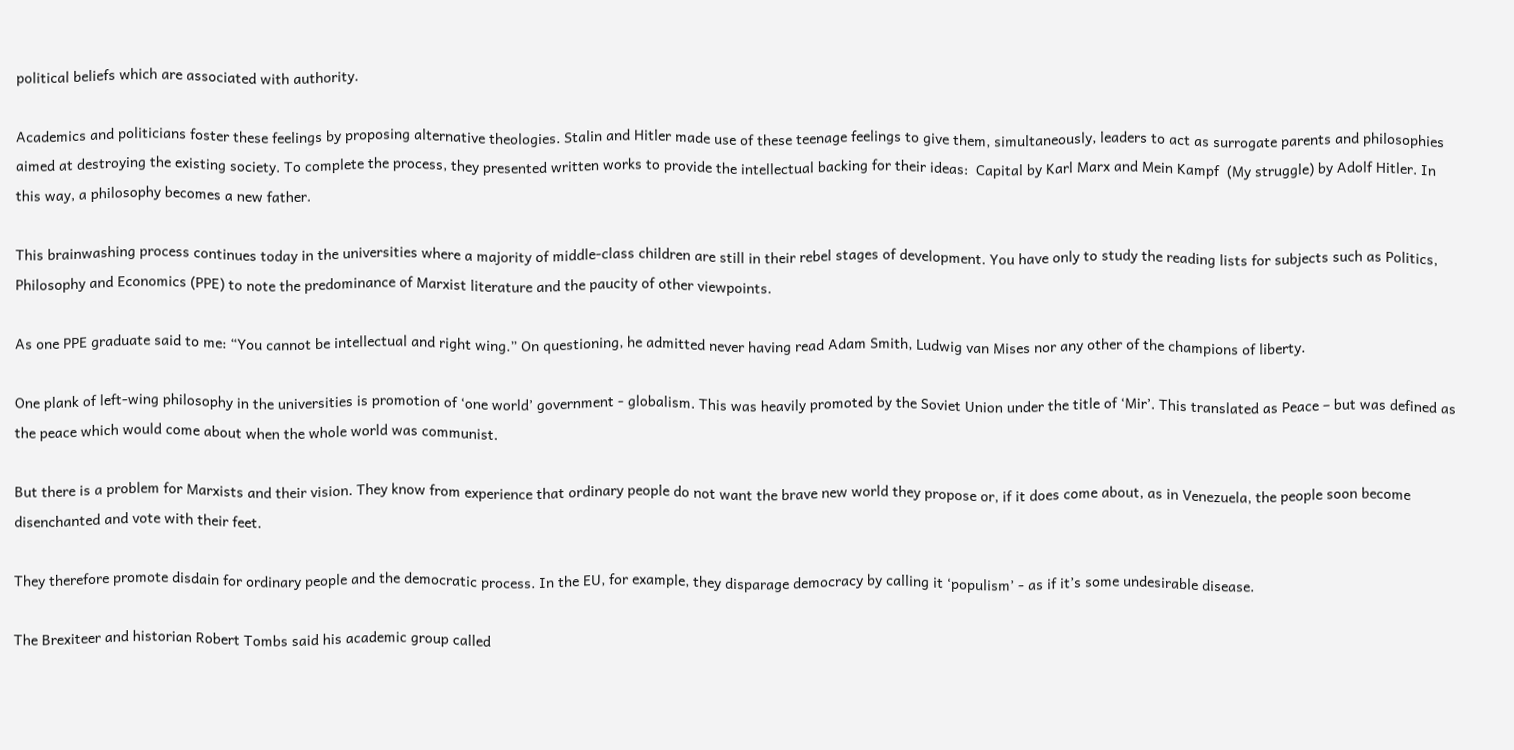political beliefs which are associated with authority.

Academics and politicians foster these feelings by proposing alternative theologies. Stalin and Hitler made use of these teenage feelings to give them, simultaneously, leaders to act as surrogate parents and philosophies aimed at destroying the existing society. To complete the process, they presented written works to provide the intellectual backing for their ideas:  Capital by Karl Marx and Mein Kampf  (My struggle) by Adolf Hitler. In this way, a philosophy becomes a new father.

This brainwashing process continues today in the universities where a majority of middle-class children are still in their rebel stages of development. You have only to study the reading lists for subjects such as Politics, Philosophy and Economics (PPE) to note the predominance of Marxist literature and the paucity of other viewpoints.

As one PPE graduate said to me: “You cannot be intellectual and right wing.” On questioning, he admitted never having read Adam Smith, Ludwig van Mises nor any other of the champions of liberty.

One plank of left-wing philosophy in the universities is promotion of ‘one world’ government - globalism. This was heavily promoted by the Soviet Union under the title of ‘Mir’. This translated as Peace – but was defined as the peace which would come about when the whole world was communist.

But there is a problem for Marxists and their vision. They know from experience that ordinary people do not want the brave new world they propose or, if it does come about, as in Venezuela, the people soon become disenchanted and vote with their feet.

They therefore promote disdain for ordinary people and the democratic process. In the EU, for example, they disparage democracy by calling it ‘populism’ - as if it’s some undesirable disease.

The Brexiteer and historian Robert Tombs said his academic group called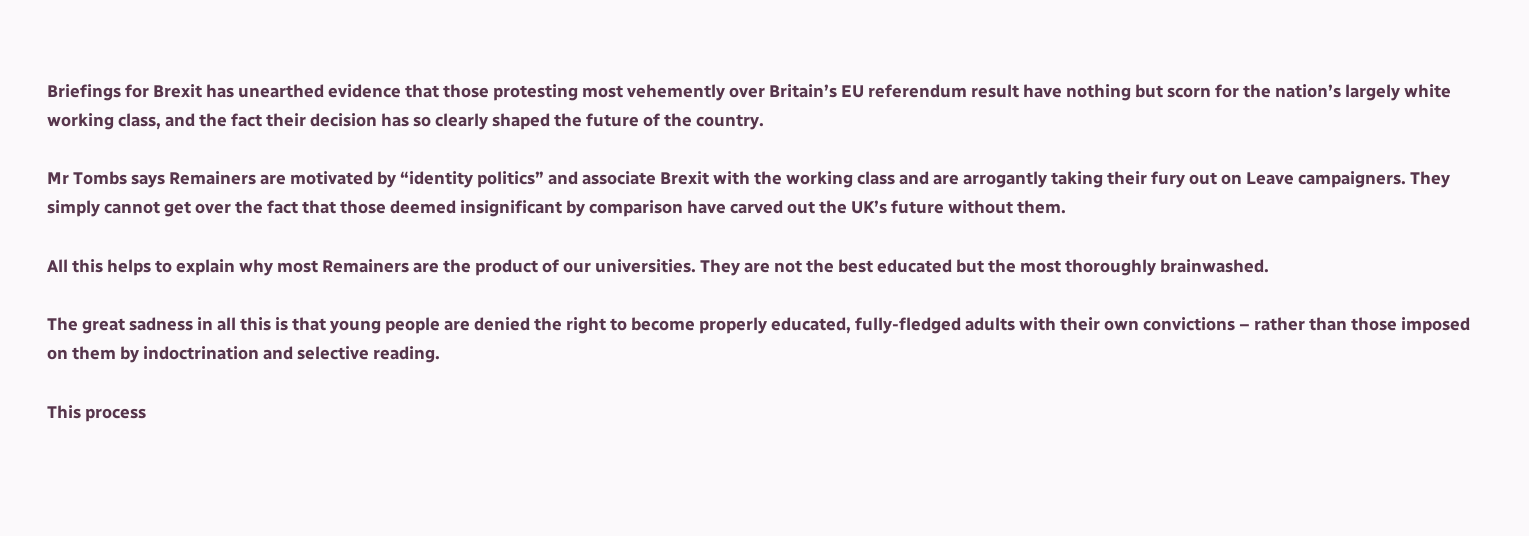Briefings for Brexit has unearthed evidence that those protesting most vehemently over Britain’s EU referendum result have nothing but scorn for the nation’s largely white working class, and the fact their decision has so clearly shaped the future of the country.

Mr Tombs says Remainers are motivated by “identity politics” and associate Brexit with the working class and are arrogantly taking their fury out on Leave campaigners. They simply cannot get over the fact that those deemed insignificant by comparison have carved out the UK’s future without them.

All this helps to explain why most Remainers are the product of our universities. They are not the best educated but the most thoroughly brainwashed.

The great sadness in all this is that young people are denied the right to become properly educated, fully-fledged adults with their own convictions – rather than those imposed on them by indoctrination and selective reading.

This process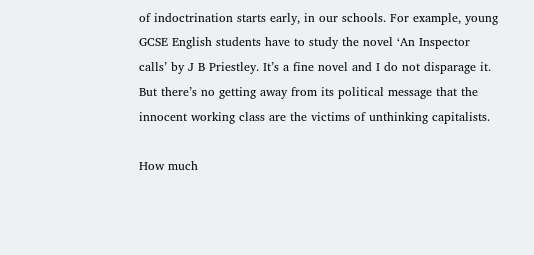of indoctrination starts early, in our schools. For example, young GCSE English students have to study the novel ‘An Inspector calls’ by J B Priestley. It’s a fine novel and I do not disparage it. But there’s no getting away from its political message that the innocent working class are the victims of unthinking capitalists.

How much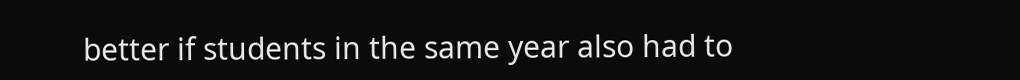better if students in the same year also had to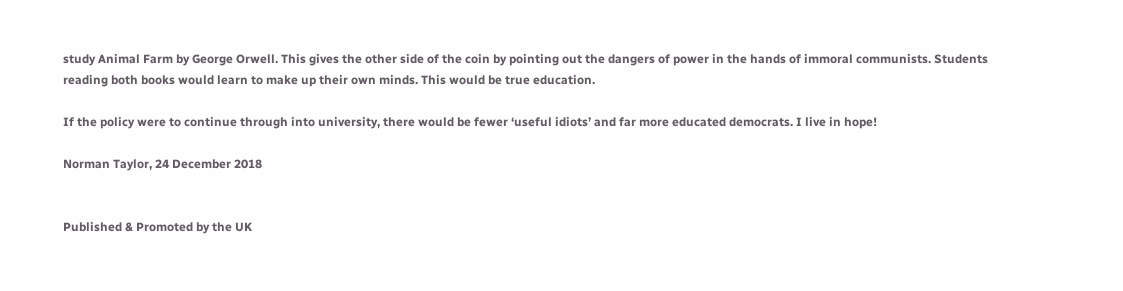study Animal Farm by George Orwell. This gives the other side of the coin by pointing out the dangers of power in the hands of immoral communists. Students reading both books would learn to make up their own minds. This would be true education.

If the policy were to continue through into university, there would be fewer ‘useful idiots’ and far more educated democrats. I live in hope!

Norman Taylor, 24 December 2018


Published & Promoted by the UK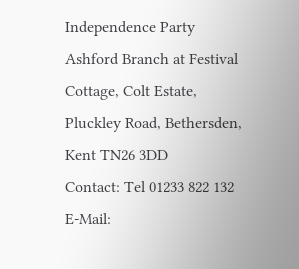Independence Party Ashford Branch at Festival Cottage, Colt Estate, Pluckley Road, Bethersden, Kent TN26 3DD
Contact: Tel 01233 822 132  E-Mail: